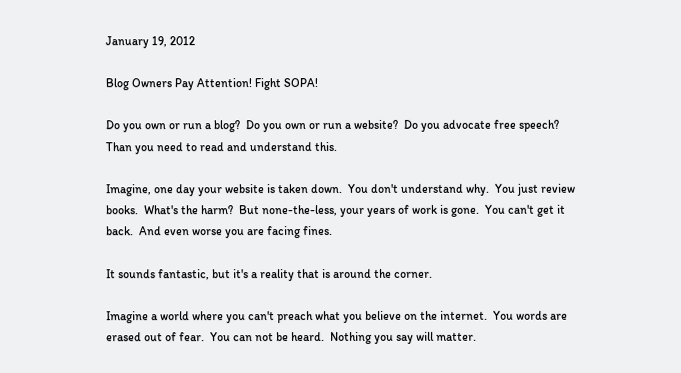January 19, 2012

Blog Owners Pay Attention! Fight SOPA!

Do you own or run a blog?  Do you own or run a website?  Do you advocate free speech?  Than you need to read and understand this.

Imagine, one day your website is taken down.  You don't understand why.  You just review books.  What's the harm?  But none-the-less, your years of work is gone.  You can't get it back.  And even worse you are facing fines.

It sounds fantastic, but it's a reality that is around the corner.

Imagine a world where you can't preach what you believe on the internet.  You words are erased out of fear.  You can not be heard.  Nothing you say will matter.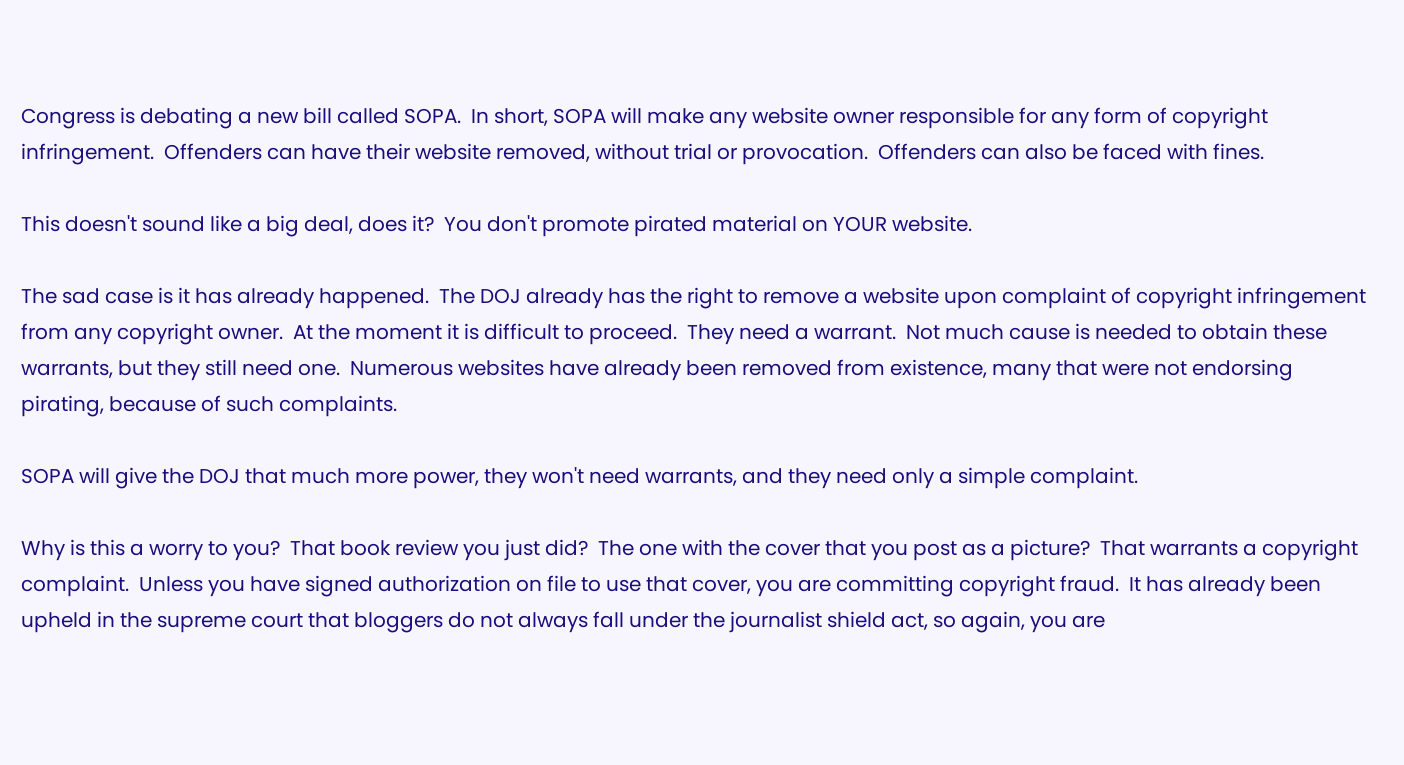Congress is debating a new bill called SOPA.  In short, SOPA will make any website owner responsible for any form of copyright infringement.  Offenders can have their website removed, without trial or provocation.  Offenders can also be faced with fines.

This doesn't sound like a big deal, does it?  You don't promote pirated material on YOUR website.

The sad case is it has already happened.  The DOJ already has the right to remove a website upon complaint of copyright infringement from any copyright owner.  At the moment it is difficult to proceed.  They need a warrant.  Not much cause is needed to obtain these warrants, but they still need one.  Numerous websites have already been removed from existence, many that were not endorsing pirating, because of such complaints.

SOPA will give the DOJ that much more power, they won't need warrants, and they need only a simple complaint.

Why is this a worry to you?  That book review you just did?  The one with the cover that you post as a picture?  That warrants a copyright complaint.  Unless you have signed authorization on file to use that cover, you are committing copyright fraud.  It has already been upheld in the supreme court that bloggers do not always fall under the journalist shield act, so again, you are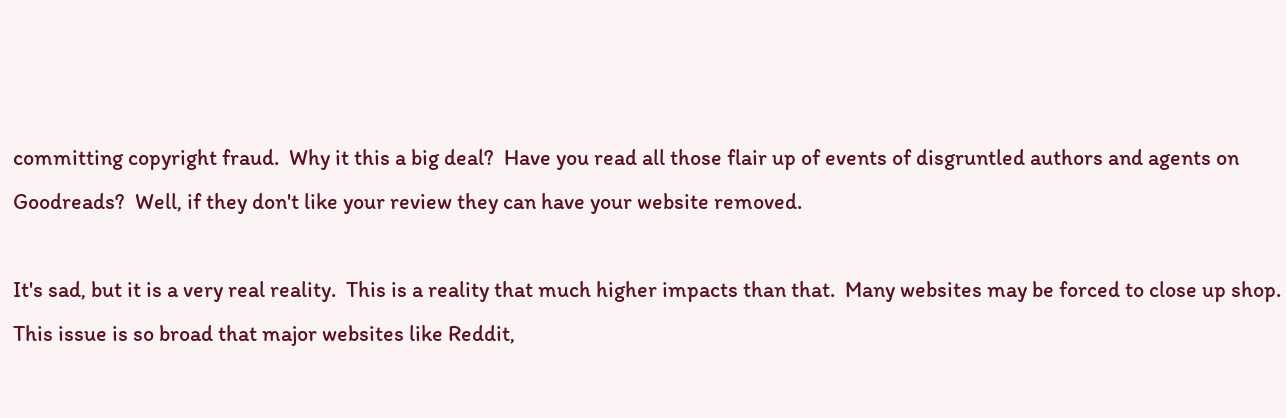committing copyright fraud.  Why it this a big deal?  Have you read all those flair up of events of disgruntled authors and agents on Goodreads?  Well, if they don't like your review they can have your website removed.

It's sad, but it is a very real reality.  This is a reality that much higher impacts than that.  Many websites may be forced to close up shop.  This issue is so broad that major websites like Reddit,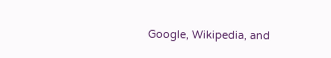Google, Wikipedia, and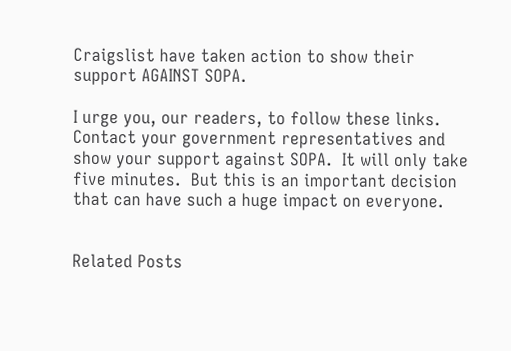Craigslist have taken action to show their support AGAINST SOPA.

I urge you, our readers, to follow these links.  Contact your government representatives and show your support against SOPA.  It will only take five minutes.  But this is an important decision that can have such a huge impact on everyone.


Related Posts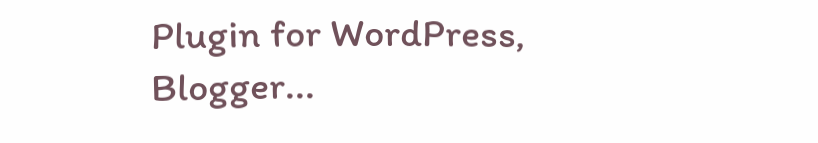Plugin for WordPress, Blogger...